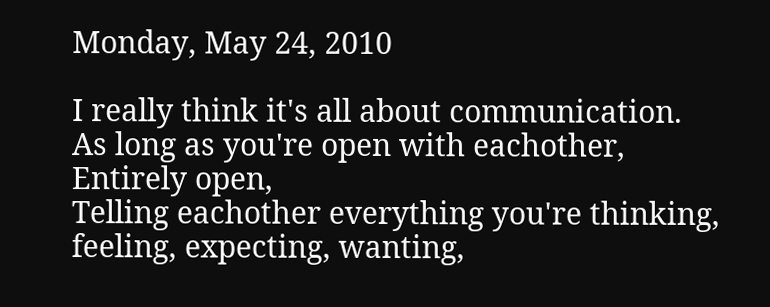Monday, May 24, 2010

I really think it's all about communication.
As long as you're open with eachother,
Entirely open,
Telling eachother everything you're thinking, feeling, expecting, wanting,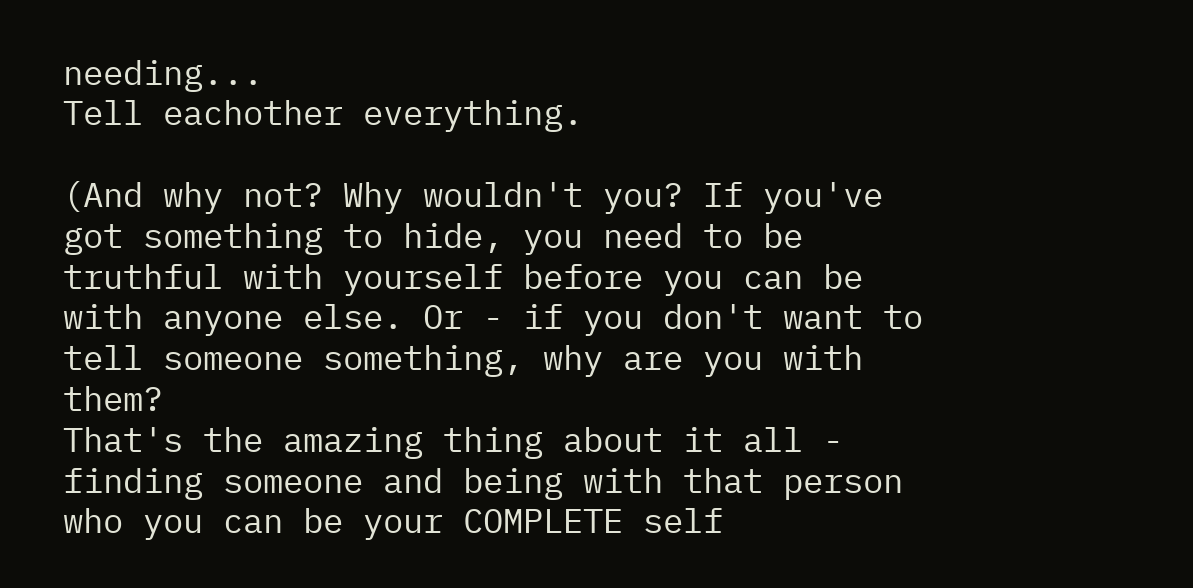needing...
Tell eachother everything.

(And why not? Why wouldn't you? If you've got something to hide, you need to be truthful with yourself before you can be with anyone else. Or - if you don't want to tell someone something, why are you with them?
That's the amazing thing about it all - finding someone and being with that person who you can be your COMPLETE self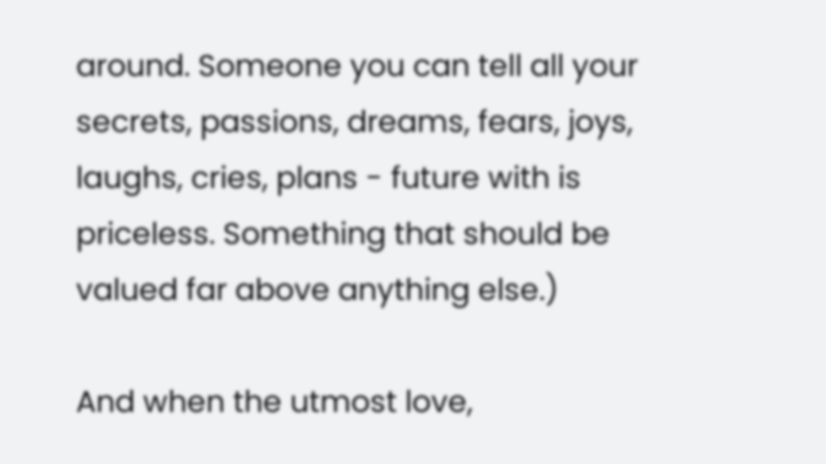around. Someone you can tell all your secrets, passions, dreams, fears, joys, laughs, cries, plans - future with is priceless. Something that should be valued far above anything else.)

And when the utmost love,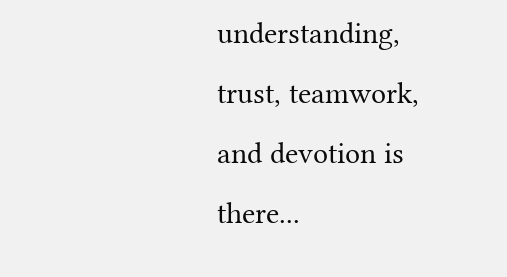understanding, trust, teamwork, and devotion is there...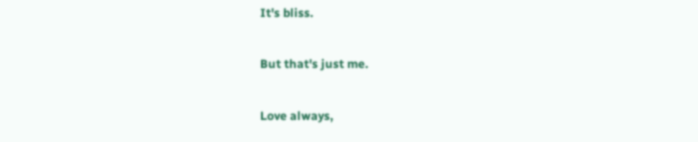It's bliss.

But that's just me.

Love always,